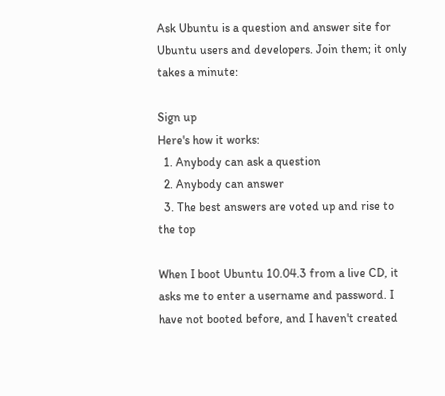Ask Ubuntu is a question and answer site for Ubuntu users and developers. Join them; it only takes a minute:

Sign up
Here's how it works:
  1. Anybody can ask a question
  2. Anybody can answer
  3. The best answers are voted up and rise to the top

When I boot Ubuntu 10.04.3 from a live CD, it asks me to enter a username and password. I have not booted before, and I haven't created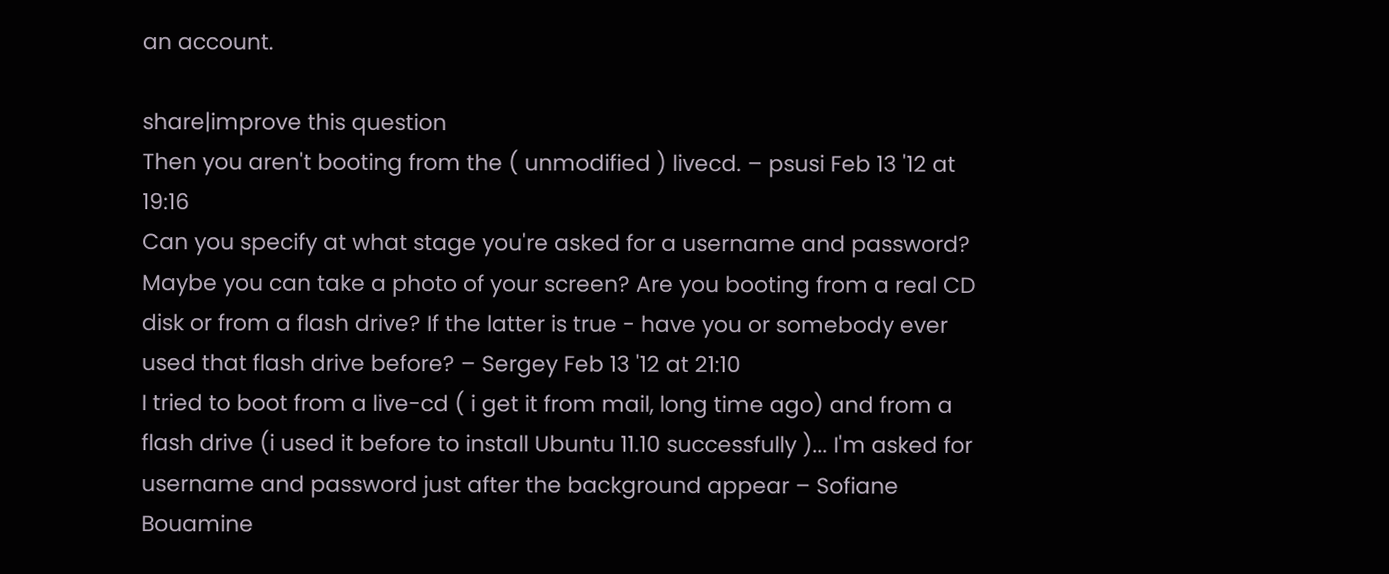an account.

share|improve this question
Then you aren't booting from the ( unmodified ) livecd. – psusi Feb 13 '12 at 19:16
Can you specify at what stage you're asked for a username and password? Maybe you can take a photo of your screen? Are you booting from a real CD disk or from a flash drive? If the latter is true - have you or somebody ever used that flash drive before? – Sergey Feb 13 '12 at 21:10
I tried to boot from a live-cd ( i get it from mail, long time ago) and from a flash drive (i used it before to install Ubuntu 11.10 successfully )... I'm asked for username and password just after the background appear – Sofiane Bouamine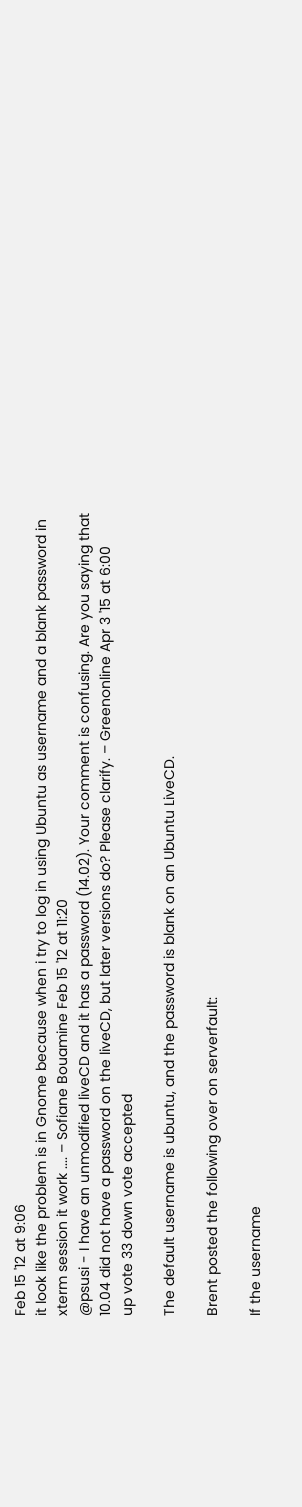Feb 15 '12 at 9:06
it look like the problem is in Gnome because when i try to log in using Ubuntu as username and a blank password in xterm session it work .... – Sofiane Bouamine Feb 15 '12 at 11:20
@psusi - I have an unmodified liveCD and it has a password (14.02). Your comment is confusing. Are you saying that 10.04 did not have a password on the liveCD, but later versions do? Please clarify. – Greenonline Apr 3 '15 at 6:00
up vote 33 down vote accepted

The default username is ubuntu, and the password is blank on an Ubuntu LiveCD.

Brent posted the following over on serverfault:

If the username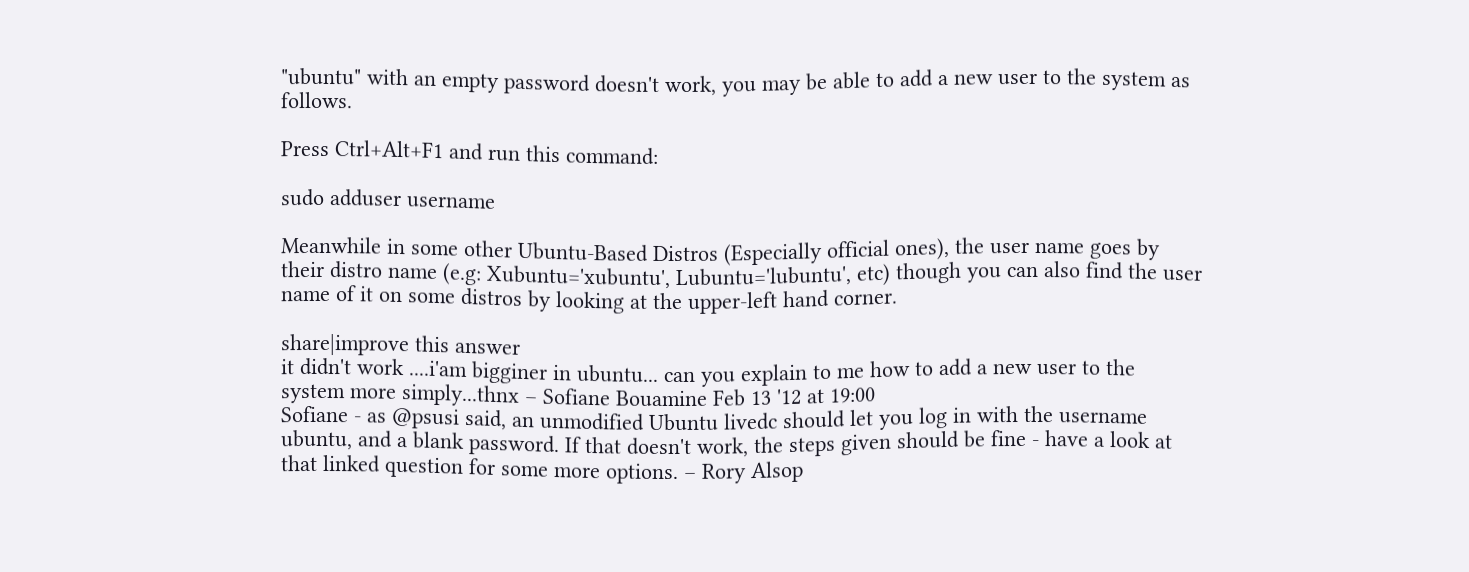"ubuntu" with an empty password doesn't work, you may be able to add a new user to the system as follows.

Press Ctrl+Alt+F1 and run this command:

sudo adduser username

Meanwhile in some other Ubuntu-Based Distros (Especially official ones), the user name goes by their distro name (e.g: Xubuntu='xubuntu', Lubuntu='lubuntu', etc) though you can also find the user name of it on some distros by looking at the upper-left hand corner.

share|improve this answer
it didn't work ....i'am bigginer in ubuntu... can you explain to me how to add a new user to the system more simply...thnx – Sofiane Bouamine Feb 13 '12 at 19:00
Sofiane - as @psusi said, an unmodified Ubuntu livedc should let you log in with the username ubuntu, and a blank password. If that doesn't work, the steps given should be fine - have a look at that linked question for some more options. – Rory Alsop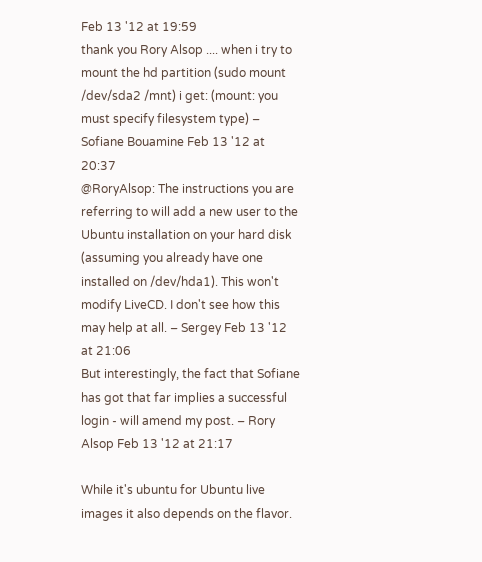Feb 13 '12 at 19:59
thank you Rory Alsop .... when i try to mount the hd partition (sudo mount /dev/sda2 /mnt) i get: (mount: you must specify filesystem type) – Sofiane Bouamine Feb 13 '12 at 20:37
@RoryAlsop: The instructions you are referring to will add a new user to the Ubuntu installation on your hard disk (assuming you already have one installed on /dev/hda1). This won't modify LiveCD. I don't see how this may help at all. – Sergey Feb 13 '12 at 21:06
But interestingly, the fact that Sofiane has got that far implies a successful login - will amend my post. – Rory Alsop Feb 13 '12 at 21:17

While it's ubuntu for Ubuntu live images it also depends on the flavor.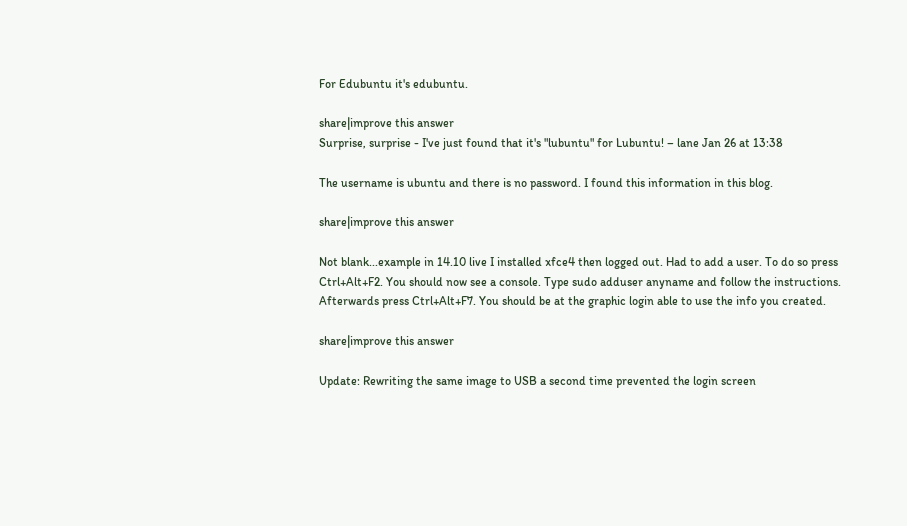For Edubuntu it's edubuntu.

share|improve this answer
Surprise, surprise - I've just found that it's "lubuntu" for Lubuntu! – lane Jan 26 at 13:38

The username is ubuntu and there is no password. I found this information in this blog.

share|improve this answer

Not blank...example in 14.10 live I installed xfce4 then logged out. Had to add a user. To do so press Ctrl+Alt+F2. You should now see a console. Type sudo adduser anyname and follow the instructions. Afterwards press Ctrl+Alt+F7. You should be at the graphic login able to use the info you created.

share|improve this answer

Update: Rewriting the same image to USB a second time prevented the login screen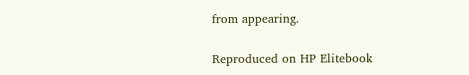from appearing.

Reproduced on HP Elitebook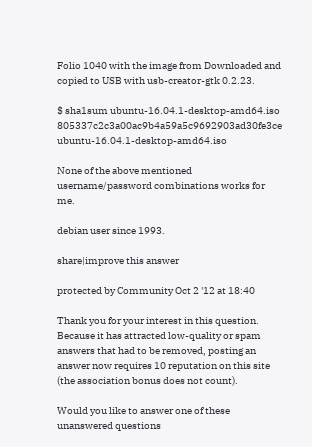Folio 1040 with the image from Downloaded and copied to USB with usb-creator-gtk 0.2.23.

$ sha1sum ubuntu-16.04.1-desktop-amd64.iso
805337c2c3a00ac9b4a59a5c9692903ad30fe3ce  ubuntu-16.04.1-desktop-amd64.iso

None of the above mentioned username/password combinations works for me.

debian user since 1993.

share|improve this answer

protected by Community Oct 2 '12 at 18:40

Thank you for your interest in this question. Because it has attracted low-quality or spam answers that had to be removed, posting an answer now requires 10 reputation on this site (the association bonus does not count).

Would you like to answer one of these unanswered questions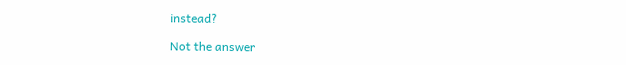instead?

Not the answer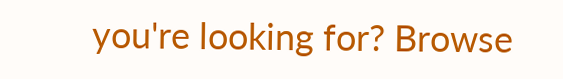you're looking for? Browse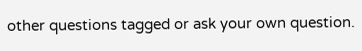other questions tagged or ask your own question.